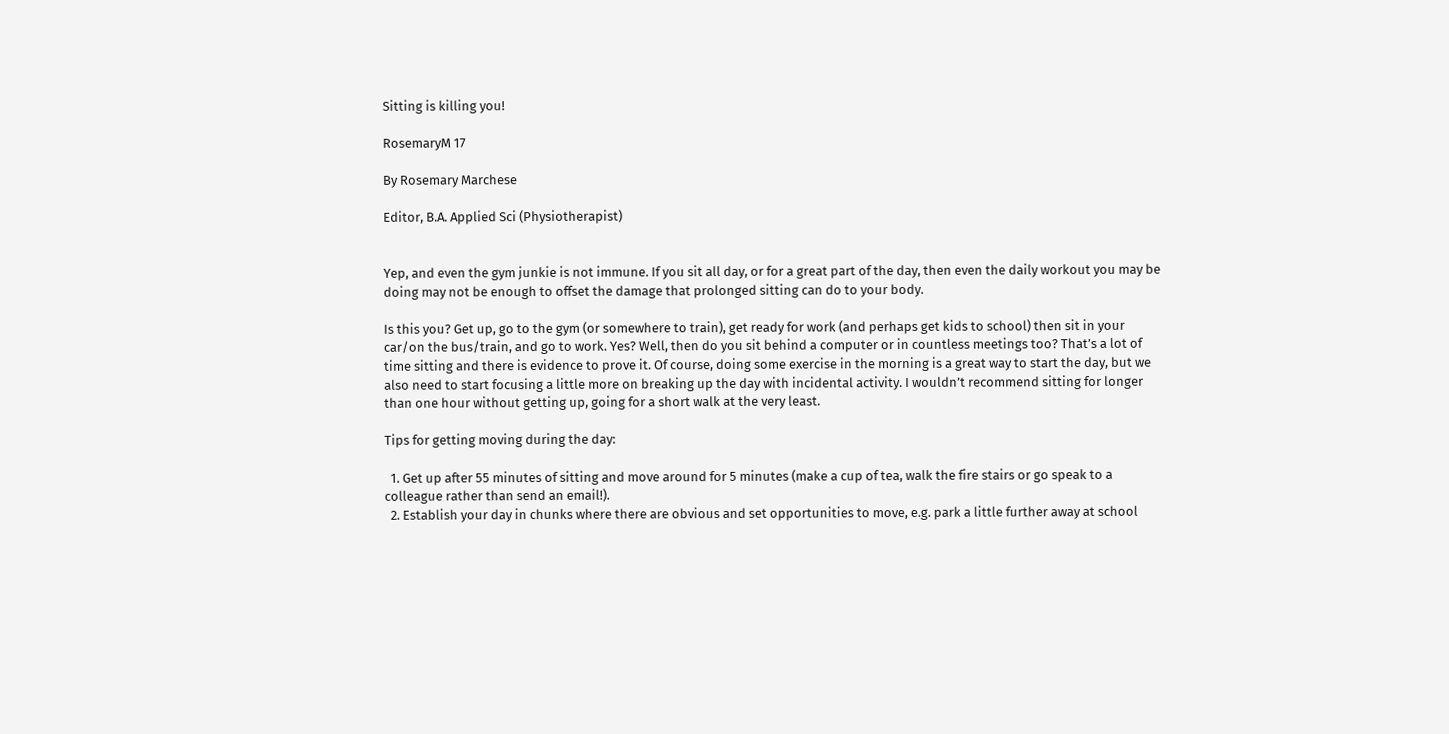Sitting is killing you!

RosemaryM 17

By Rosemary Marchese

Editor, B.A. Applied Sci (Physiotherapist)


Yep, and even the gym junkie is not immune. If you sit all day, or for a great part of the day, then even the daily workout you may be doing may not be enough to offset the damage that prolonged sitting can do to your body.

Is this you? Get up, go to the gym (or somewhere to train), get ready for work (and perhaps get kids to school) then sit in your car/on the bus/train, and go to work. Yes? Well, then do you sit behind a computer or in countless meetings too? That’s a lot of time sitting and there is evidence to prove it. Of course, doing some exercise in the morning is a great way to start the day, but we also need to start focusing a little more on breaking up the day with incidental activity. I wouldn’t recommend sitting for longer than one hour without getting up, going for a short walk at the very least.

Tips for getting moving during the day:

  1. Get up after 55 minutes of sitting and move around for 5 minutes (make a cup of tea, walk the fire stairs or go speak to a colleague rather than send an email!).
  2. Establish your day in chunks where there are obvious and set opportunities to move, e.g. park a little further away at school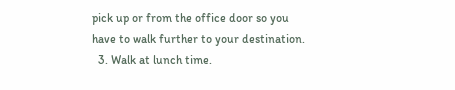pick up or from the office door so you have to walk further to your destination.
  3. Walk at lunch time.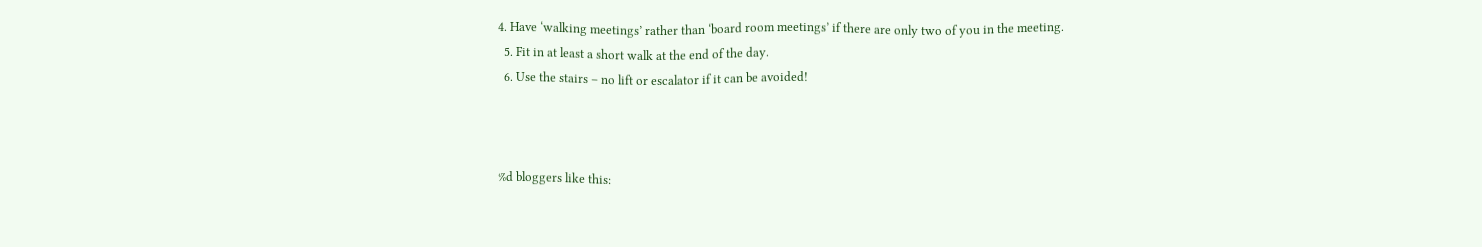4. Have ‘walking meetings’ rather than ‘board room meetings’ if there are only two of you in the meeting.
  5. Fit in at least a short walk at the end of the day.
  6. Use the stairs – no lift or escalator if it can be avoided!



%d bloggers like this: